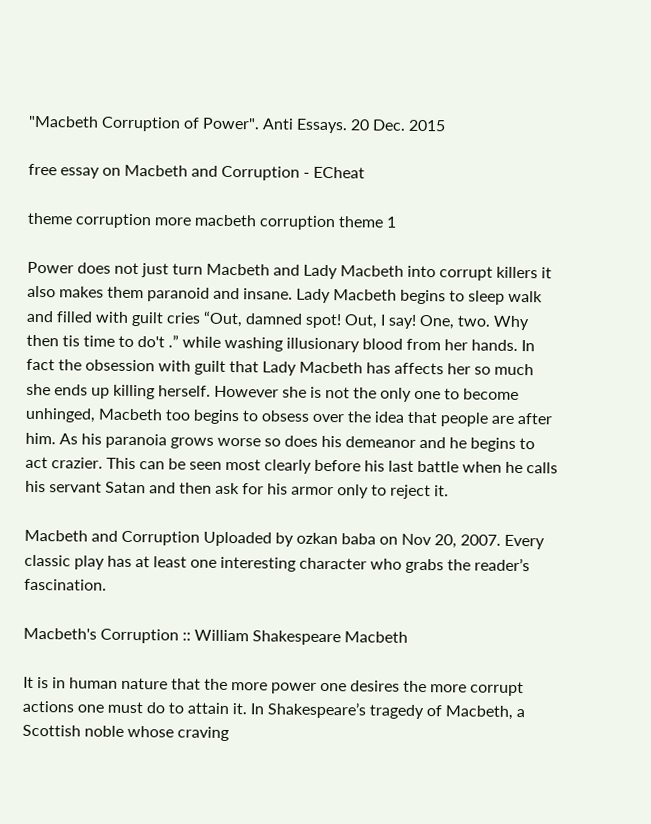"Macbeth Corruption of Power". Anti Essays. 20 Dec. 2015

free essay on Macbeth and Corruption - ECheat

theme corruption more macbeth corruption theme 1

Power does not just turn Macbeth and Lady Macbeth into corrupt killers it also makes them paranoid and insane. Lady Macbeth begins to sleep walk and filled with guilt cries “Out, damned spot! Out, I say! One, two. Why then tis time to do't .” while washing illusionary blood from her hands. In fact the obsession with guilt that Lady Macbeth has affects her so much she ends up killing herself. However she is not the only one to become unhinged, Macbeth too begins to obsess over the idea that people are after him. As his paranoia grows worse so does his demeanor and he begins to act crazier. This can be seen most clearly before his last battle when he calls his servant Satan and then ask for his armor only to reject it.

Macbeth and Corruption Uploaded by ozkan baba on Nov 20, 2007. Every classic play has at least one interesting character who grabs the reader’s fascination.

Macbeth's Corruption :: William Shakespeare Macbeth

It is in human nature that the more power one desires the more corrupt actions one must do to attain it. In Shakespeare’s tragedy of Macbeth, a Scottish noble whose craving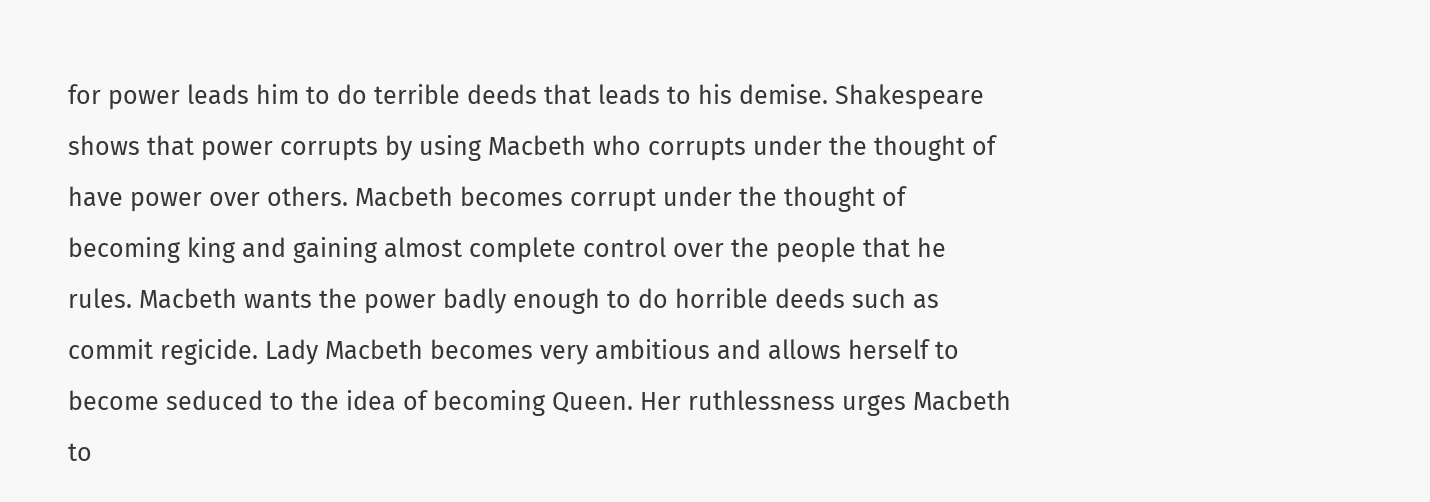for power leads him to do terrible deeds that leads to his demise. Shakespeare shows that power corrupts by using Macbeth who corrupts under the thought of have power over others. Macbeth becomes corrupt under the thought of becoming king and gaining almost complete control over the people that he rules. Macbeth wants the power badly enough to do horrible deeds such as commit regicide. Lady Macbeth becomes very ambitious and allows herself to become seduced to the idea of becoming Queen. Her ruthlessness urges Macbeth to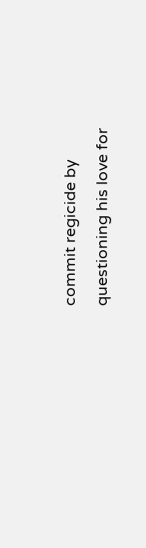commit regicide by questioning his love for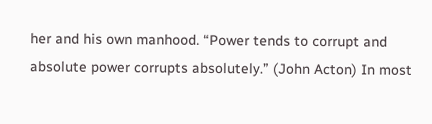her and his own manhood. “Power tends to corrupt and absolute power corrupts absolutely.” (John Acton) In most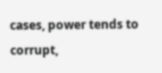cases, power tends to corrupt,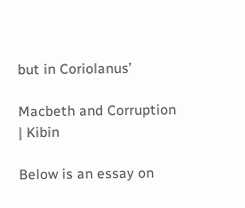but in Coriolanus’

Macbeth and Corruption | Kibin

Below is an essay on